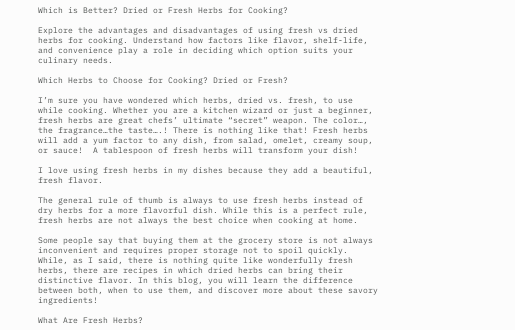Which is Better? Dried or Fresh Herbs for Cooking?

Explore the advantages and disadvantages of using fresh vs dried herbs for cooking. Understand how factors like flavor, shelf-life, and convenience play a role in deciding which option suits your culinary needs.

Which Herbs to Choose for Cooking? Dried or Fresh?

I’m sure you have wondered which herbs, dried vs. fresh, to use while cooking. Whether you are a kitchen wizard or just a beginner, fresh herbs are great chefs’ ultimate “secret” weapon. The color…, the fragrance…the taste….! There is nothing like that! Fresh herbs will add a yum factor to any dish, from salad, omelet, creamy soup, or sauce!  A tablespoon of fresh herbs will transform your dish!

I love using fresh herbs in my dishes because they add a beautiful, fresh flavor.

The general rule of thumb is always to use fresh herbs instead of dry herbs for a more flavorful dish. While this is a perfect rule, fresh herbs are not always the best choice when cooking at home.

Some people say that buying them at the grocery store is not always inconvenient and requires proper storage not to spoil quickly. While, as I said, there is nothing quite like wonderfully fresh herbs, there are recipes in which dried herbs can bring their distinctive flavor. In this blog, you will learn the difference between both, when to use them, and discover more about these savory ingredients!

What Are Fresh Herbs?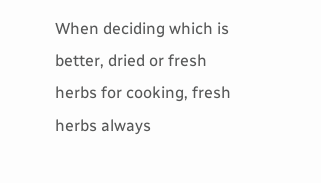When deciding which is better, dried or fresh herbs for cooking, fresh herbs always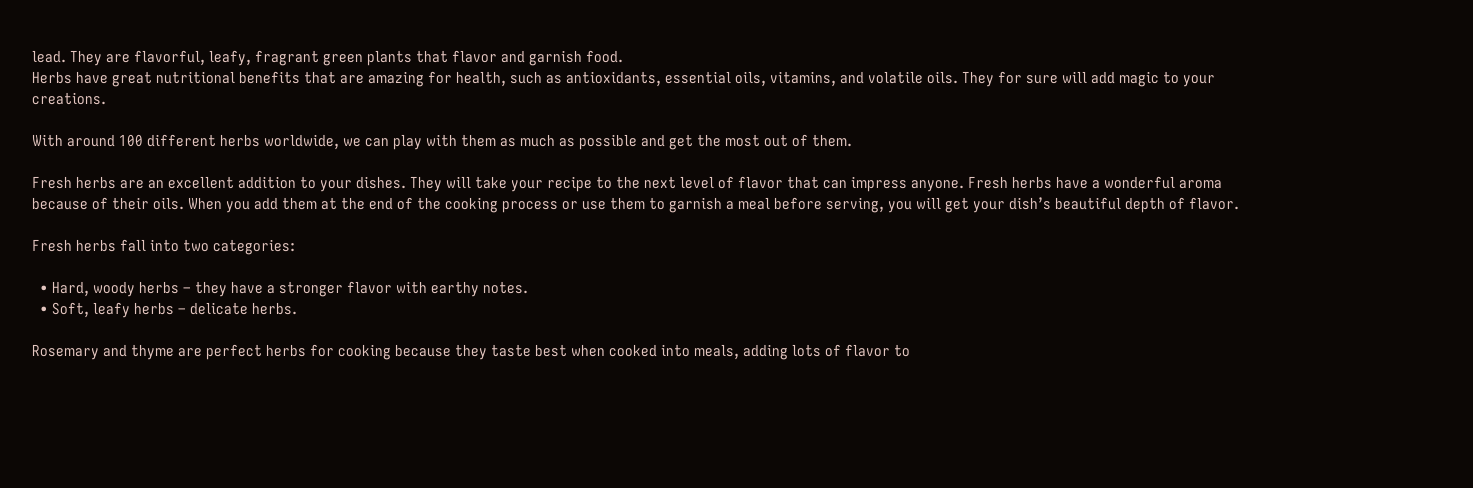lead. They are flavorful, leafy, fragrant green plants that flavor and garnish food.
Herbs have great nutritional benefits that are amazing for health, such as antioxidants, essential oils, vitamins, and volatile oils. They for sure will add magic to your creations.

With around 100 different herbs worldwide, we can play with them as much as possible and get the most out of them.

Fresh herbs are an excellent addition to your dishes. They will take your recipe to the next level of flavor that can impress anyone. Fresh herbs have a wonderful aroma because of their oils. When you add them at the end of the cooking process or use them to garnish a meal before serving, you will get your dish’s beautiful depth of flavor.

Fresh herbs fall into two categories:

  • Hard, woody herbs – they have a stronger flavor with earthy notes.
  • Soft, leafy herbs – delicate herbs.

Rosemary and thyme are perfect herbs for cooking because they taste best when cooked into meals, adding lots of flavor to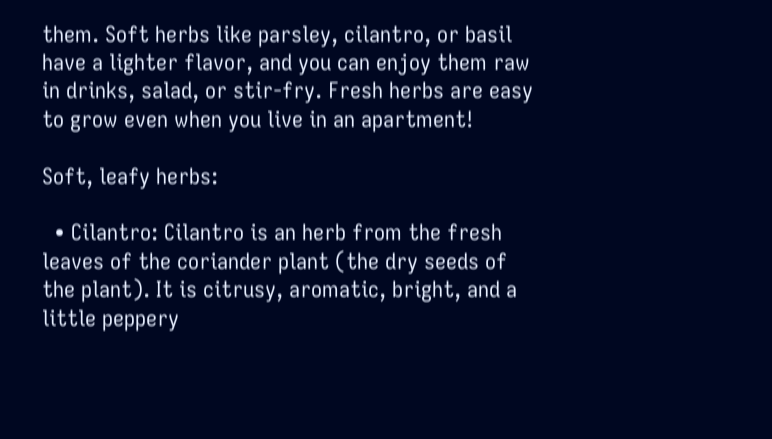them. Soft herbs like parsley, cilantro, or basil have a lighter flavor, and you can enjoy them raw in drinks, salad, or stir-fry. Fresh herbs are easy to grow even when you live in an apartment!

Soft, leafy herbs:

  • Cilantro: Cilantro is an herb from the fresh leaves of the coriander plant (the dry seeds of the plant). It is citrusy, aromatic, bright, and a little peppery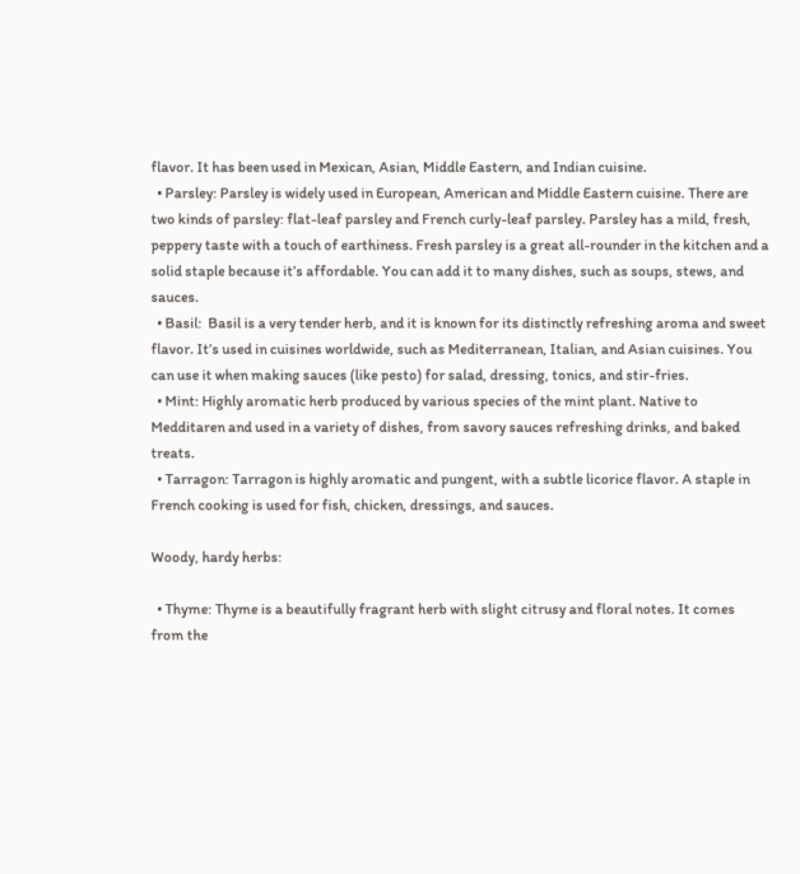flavor. It has been used in Mexican, Asian, Middle Eastern, and Indian cuisine.
  • Parsley: Parsley is widely used in European, American and Middle Eastern cuisine. There are two kinds of parsley: flat-leaf parsley and French curly-leaf parsley. Parsley has a mild, fresh, peppery taste with a touch of earthiness. Fresh parsley is a great all-rounder in the kitchen and a solid staple because it’s affordable. You can add it to many dishes, such as soups, stews, and sauces.
  • Basil:  Basil is a very tender herb, and it is known for its distinctly refreshing aroma and sweet flavor. It’s used in cuisines worldwide, such as Mediterranean, Italian, and Asian cuisines. You can use it when making sauces (like pesto) for salad, dressing, tonics, and stir-fries.
  • Mint: Highly aromatic herb produced by various species of the mint plant. Native to Medditaren and used in a variety of dishes, from savory sauces refreshing drinks, and baked treats.
  • Tarragon: Tarragon is highly aromatic and pungent, with a subtle licorice flavor. A staple in French cooking is used for fish, chicken, dressings, and sauces.

Woody, hardy herbs:

  • Thyme: Thyme is a beautifully fragrant herb with slight citrusy and floral notes. It comes from the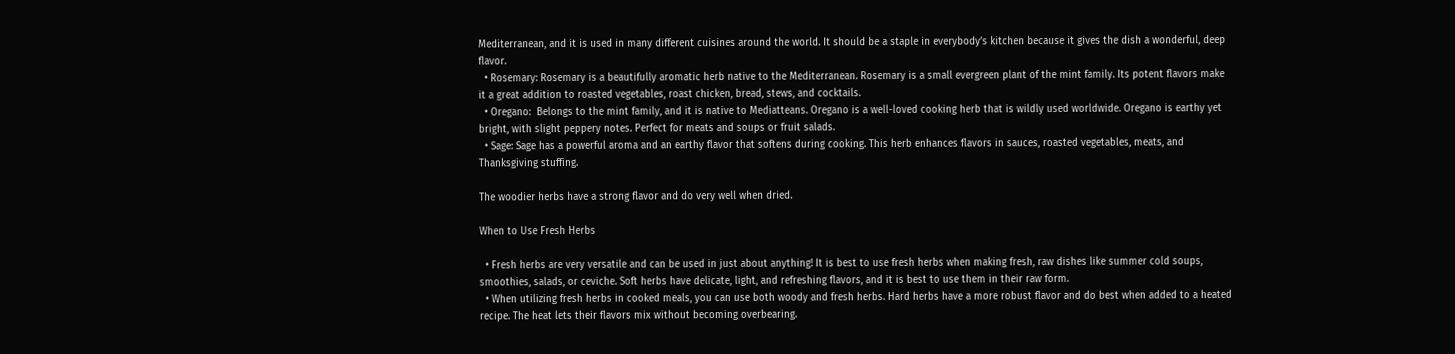Mediterranean, and it is used in many different cuisines around the world. It should be a staple in everybody’s kitchen because it gives the dish a wonderful, deep flavor.
  • Rosemary: Rosemary is a beautifully aromatic herb native to the Mediterranean. Rosemary is a small evergreen plant of the mint family. Its potent flavors make it a great addition to roasted vegetables, roast chicken, bread, stews, and cocktails.
  • Oregano:  Belongs to the mint family, and it is native to Mediatteans. Oregano is a well-loved cooking herb that is wildly used worldwide. Oregano is earthy yet bright, with slight peppery notes. Perfect for meats and soups or fruit salads.
  • Sage: Sage has a powerful aroma and an earthy flavor that softens during cooking. This herb enhances flavors in sauces, roasted vegetables, meats, and Thanksgiving stuffing.

The woodier herbs have a strong flavor and do very well when dried.

When to Use Fresh Herbs

  • Fresh herbs are very versatile and can be used in just about anything! It is best to use fresh herbs when making fresh, raw dishes like summer cold soups, smoothies, salads, or ceviche. Soft herbs have delicate, light, and refreshing flavors, and it is best to use them in their raw form.
  • When utilizing fresh herbs in cooked meals, you can use both woody and fresh herbs. Hard herbs have a more robust flavor and do best when added to a heated recipe. The heat lets their flavors mix without becoming overbearing.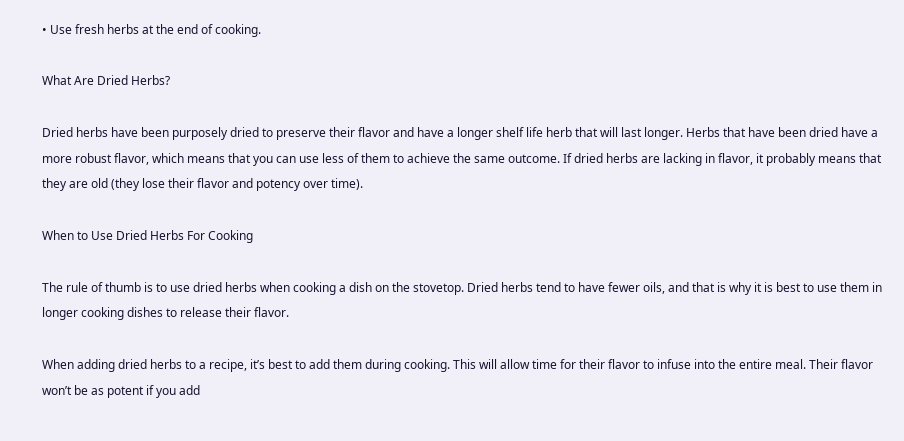• Use fresh herbs at the end of cooking.

What Are Dried Herbs?

Dried herbs have been purposely dried to preserve their flavor and have a longer shelf life herb that will last longer. Herbs that have been dried have a more robust flavor, which means that you can use less of them to achieve the same outcome. If dried herbs are lacking in flavor, it probably means that they are old (they lose their flavor and potency over time).

When to Use Dried Herbs For Cooking

The rule of thumb is to use dried herbs when cooking a dish on the stovetop. Dried herbs tend to have fewer oils, and that is why it is best to use them in longer cooking dishes to release their flavor.

When adding dried herbs to a recipe, it’s best to add them during cooking. This will allow time for their flavor to infuse into the entire meal. Their flavor won’t be as potent if you add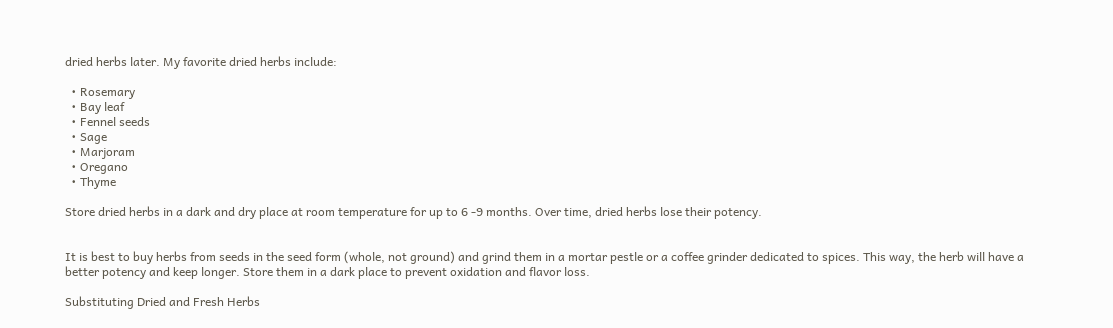dried herbs later. My favorite dried herbs include:

  • Rosemary
  • Bay leaf
  • Fennel seeds
  • Sage
  • Marjoram
  • Oregano
  • Thyme

Store dried herbs in a dark and dry place at room temperature for up to 6 -9 months. Over time, dried herbs lose their potency.


It is best to buy herbs from seeds in the seed form (whole, not ground) and grind them in a mortar pestle or a coffee grinder dedicated to spices. This way, the herb will have a better potency and keep longer. Store them in a dark place to prevent oxidation and flavor loss.

Substituting Dried and Fresh Herbs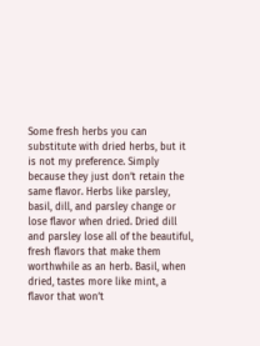Some fresh herbs you can substitute with dried herbs, but it is not my preference. Simply because they just don’t retain the same flavor. Herbs like parsley, basil, dill, and parsley change or lose flavor when dried. Dried dill and parsley lose all of the beautiful, fresh flavors that make them worthwhile as an herb. Basil, when dried, tastes more like mint, a flavor that won’t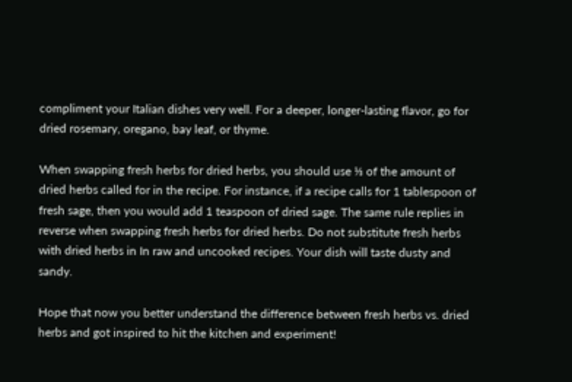compliment your Italian dishes very well. For a deeper, longer-lasting flavor, go for dried rosemary, oregano, bay leaf, or thyme.

When swapping fresh herbs for dried herbs, you should use ⅓ of the amount of dried herbs called for in the recipe. For instance, if a recipe calls for 1 tablespoon of fresh sage, then you would add 1 teaspoon of dried sage. The same rule replies in reverse when swapping fresh herbs for dried herbs. Do not substitute fresh herbs with dried herbs in In raw and uncooked recipes. Your dish will taste dusty and sandy.

Hope that now you better understand the difference between fresh herbs vs. dried herbs and got inspired to hit the kitchen and experiment!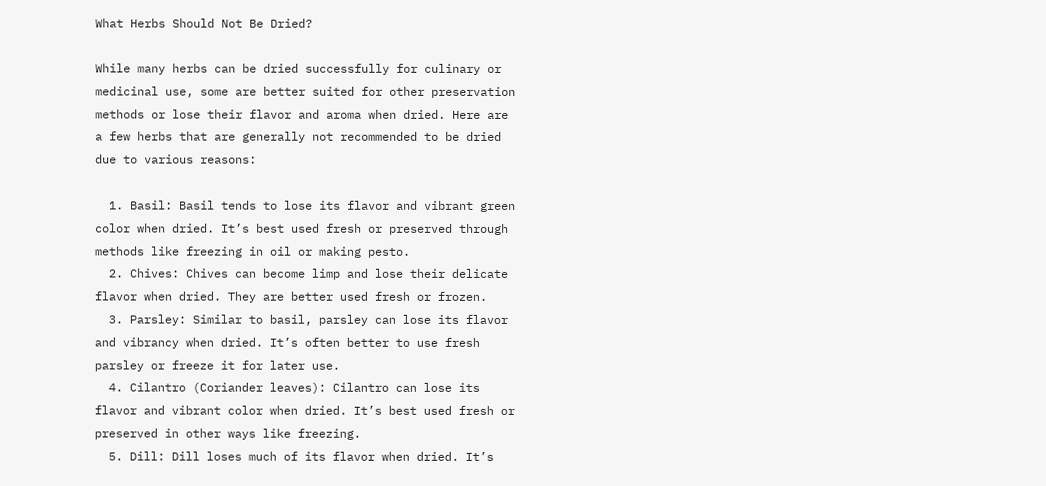What Herbs Should Not Be Dried?

While many herbs can be dried successfully for culinary or medicinal use, some are better suited for other preservation methods or lose their flavor and aroma when dried. Here are a few herbs that are generally not recommended to be dried due to various reasons:

  1. Basil: Basil tends to lose its flavor and vibrant green color when dried. It’s best used fresh or preserved through methods like freezing in oil or making pesto.
  2. Chives: Chives can become limp and lose their delicate flavor when dried. They are better used fresh or frozen.
  3. Parsley: Similar to basil, parsley can lose its flavor and vibrancy when dried. It’s often better to use fresh parsley or freeze it for later use.
  4. Cilantro (Coriander leaves): Cilantro can lose its flavor and vibrant color when dried. It’s best used fresh or preserved in other ways like freezing.
  5. Dill: Dill loses much of its flavor when dried. It’s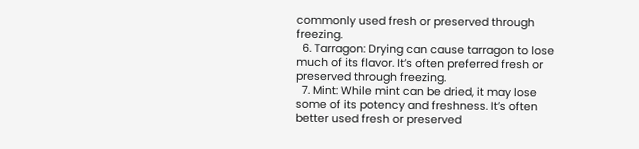commonly used fresh or preserved through freezing.
  6. Tarragon: Drying can cause tarragon to lose much of its flavor. It’s often preferred fresh or preserved through freezing.
  7. Mint: While mint can be dried, it may lose some of its potency and freshness. It’s often better used fresh or preserved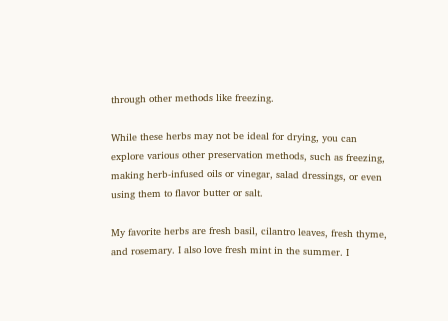through other methods like freezing.

While these herbs may not be ideal for drying, you can explore various other preservation methods, such as freezing, making herb-infused oils or vinegar, salad dressings, or even using them to flavor butter or salt.

My favorite herbs are fresh basil, cilantro leaves, fresh thyme, and rosemary. I also love fresh mint in the summer. I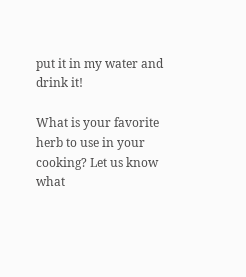put it in my water and drink it!

What is your favorite herb to use in your cooking? Let us know what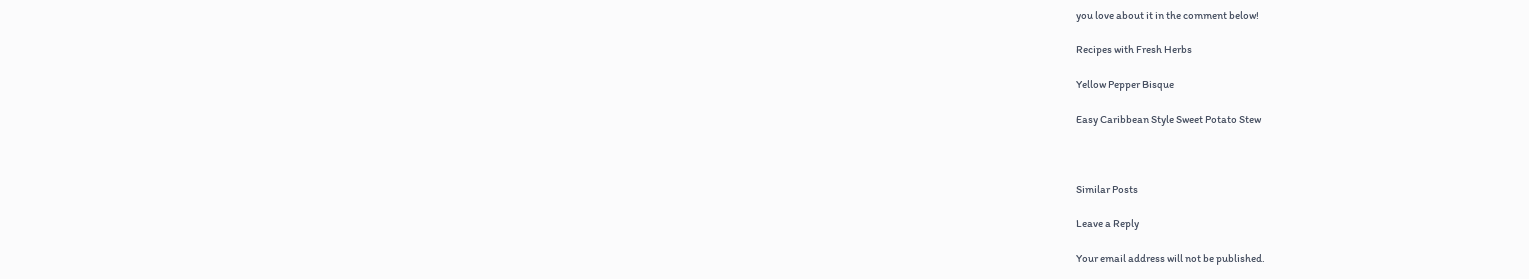you love about it in the comment below!

Recipes with Fresh Herbs

Yellow Pepper Bisque

Easy Caribbean Style Sweet Potato Stew



Similar Posts

Leave a Reply

Your email address will not be published.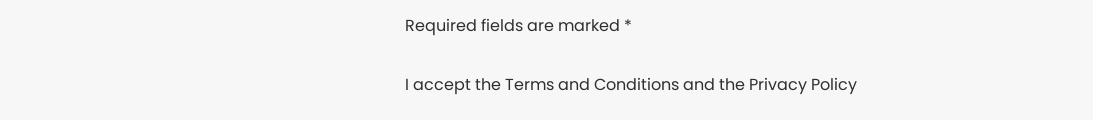Required fields are marked *

I accept the Terms and Conditions and the Privacy Policy